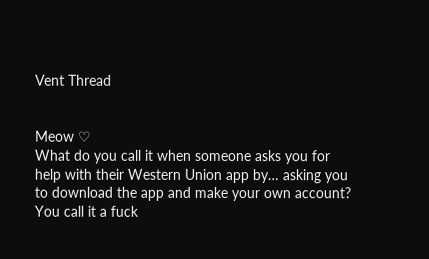Vent Thread


Meow ♡
What do you call it when someone asks you for help with their Western Union app by… asking you to download the app and make your own account? You call it a fuck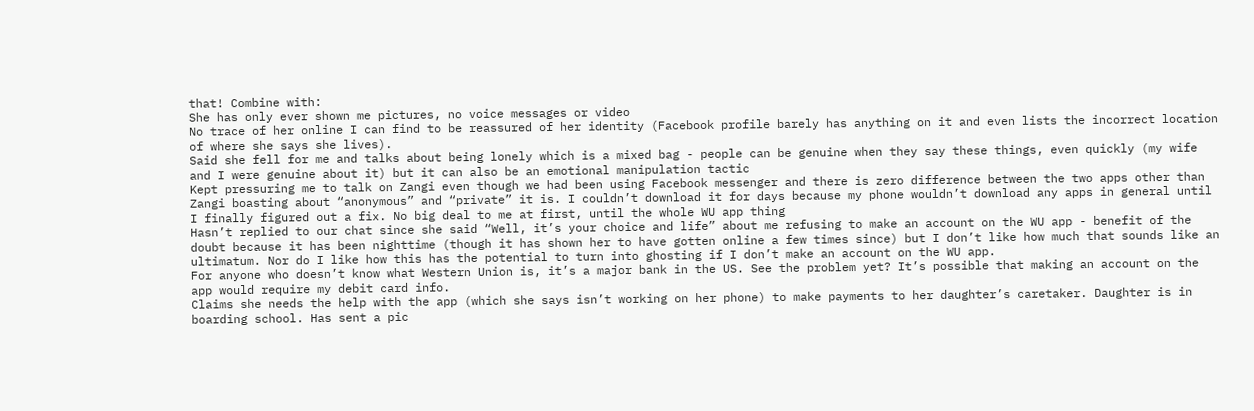that! Combine with:
She has only ever shown me pictures, no voice messages or video
No trace of her online I can find to be reassured of her identity (Facebook profile barely has anything on it and even lists the incorrect location of where she says she lives).
Said she fell for me and talks about being lonely which is a mixed bag - people can be genuine when they say these things, even quickly (my wife and I were genuine about it) but it can also be an emotional manipulation tactic
Kept pressuring me to talk on Zangi even though we had been using Facebook messenger and there is zero difference between the two apps other than Zangi boasting about “anonymous” and “private” it is. I couldn’t download it for days because my phone wouldn’t download any apps in general until I finally figured out a fix. No big deal to me at first, until the whole WU app thing
Hasn’t replied to our chat since she said “Well, it’s your choice and life” about me refusing to make an account on the WU app - benefit of the doubt because it has been nighttime (though it has shown her to have gotten online a few times since) but I don’t like how much that sounds like an ultimatum. Nor do I like how this has the potential to turn into ghosting if I don’t make an account on the WU app.
For anyone who doesn’t know what Western Union is, it’s a major bank in the US. See the problem yet? It’s possible that making an account on the app would require my debit card info.
Claims she needs the help with the app (which she says isn’t working on her phone) to make payments to her daughter’s caretaker. Daughter is in boarding school. Has sent a pic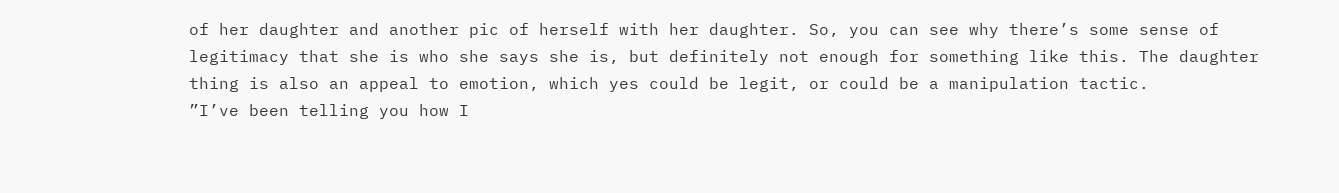of her daughter and another pic of herself with her daughter. So, you can see why there’s some sense of legitimacy that she is who she says she is, but definitely not enough for something like this. The daughter thing is also an appeal to emotion, which yes could be legit, or could be a manipulation tactic.
”I’ve been telling you how I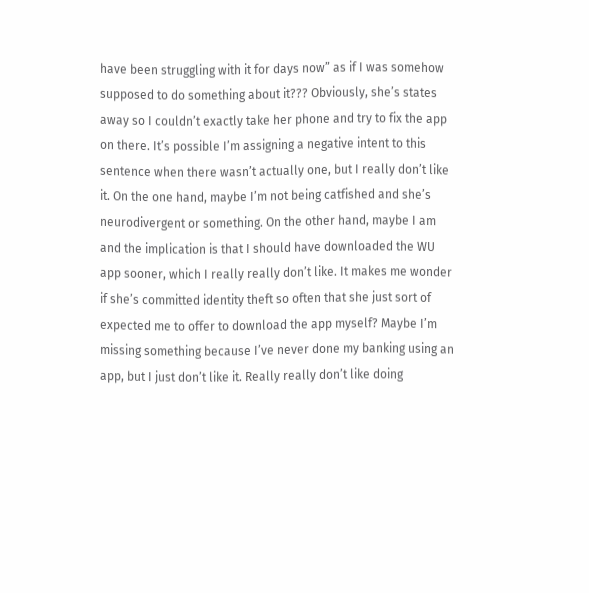have been struggling with it for days now” as if I was somehow supposed to do something about it??? Obviously, she’s states away so I couldn’t exactly take her phone and try to fix the app on there. It’s possible I’m assigning a negative intent to this sentence when there wasn’t actually one, but I really don’t like it. On the one hand, maybe I’m not being catfished and she’s neurodivergent or something. On the other hand, maybe I am and the implication is that I should have downloaded the WU app sooner, which I really really don’t like. It makes me wonder if she’s committed identity theft so often that she just sort of expected me to offer to download the app myself? Maybe I’m missing something because I’ve never done my banking using an app, but I just don’t like it. Really really don’t like doing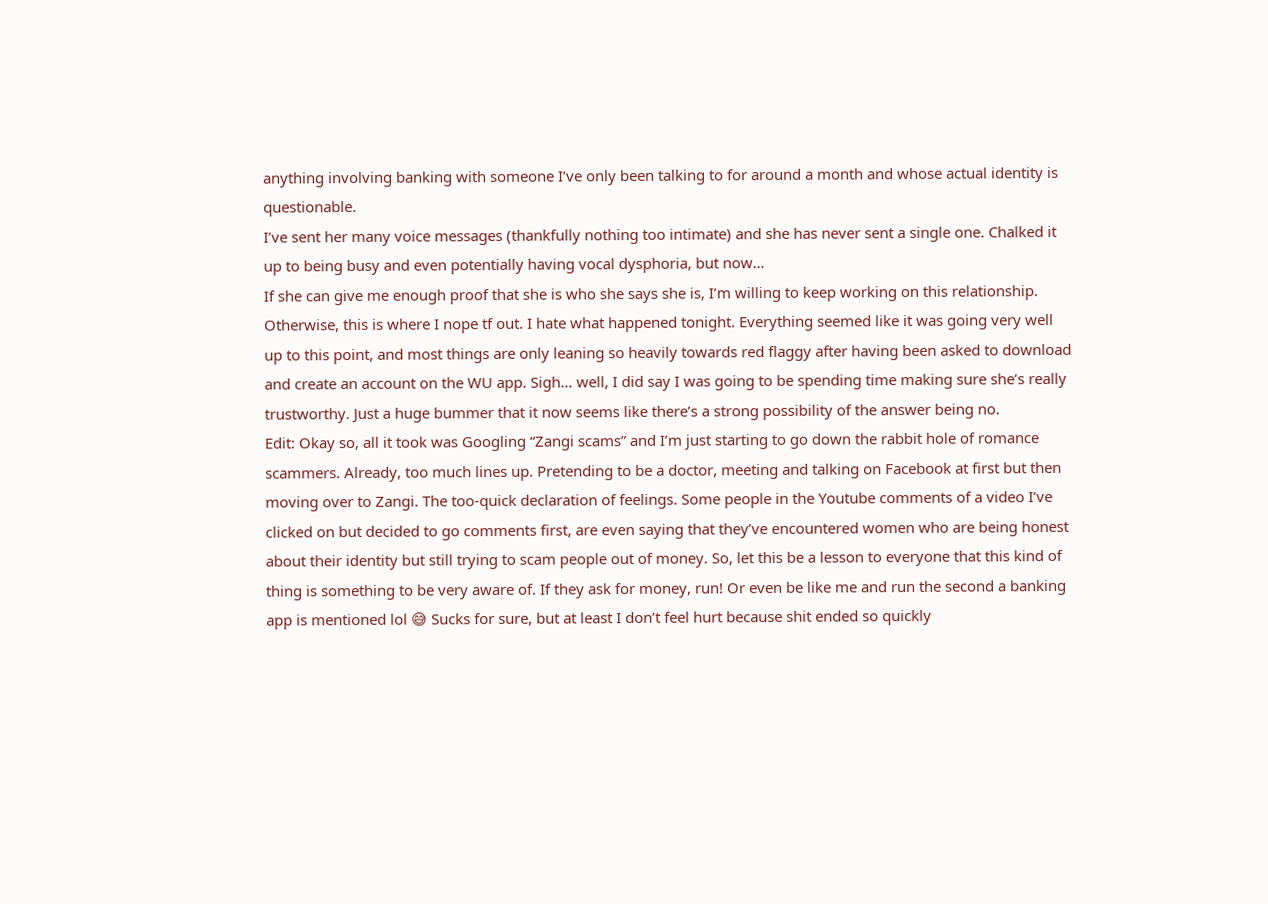anything involving banking with someone I’ve only been talking to for around a month and whose actual identity is questionable.
I’ve sent her many voice messages (thankfully nothing too intimate) and she has never sent a single one. Chalked it up to being busy and even potentially having vocal dysphoria, but now…
If she can give me enough proof that she is who she says she is, I’m willing to keep working on this relationship. Otherwise, this is where I nope tf out. I hate what happened tonight. Everything seemed like it was going very well up to this point, and most things are only leaning so heavily towards red flaggy after having been asked to download and create an account on the WU app. Sigh… well, I did say I was going to be spending time making sure she’s really trustworthy. Just a huge bummer that it now seems like there’s a strong possibility of the answer being no.
Edit: Okay so, all it took was Googling “Zangi scams” and I’m just starting to go down the rabbit hole of romance scammers. Already, too much lines up. Pretending to be a doctor, meeting and talking on Facebook at first but then moving over to Zangi. The too-quick declaration of feelings. Some people in the Youtube comments of a video I’ve clicked on but decided to go comments first, are even saying that they’ve encountered women who are being honest about their identity but still trying to scam people out of money. So, let this be a lesson to everyone that this kind of thing is something to be very aware of. If they ask for money, run! Or even be like me and run the second a banking app is mentioned lol 😅 Sucks for sure, but at least I don’t feel hurt because shit ended so quickly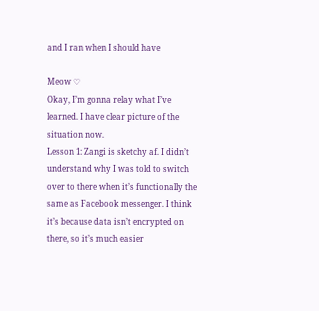and I ran when I should have

Meow ♡
Okay, I’m gonna relay what I’ve learned. I have clear picture of the situation now.
Lesson 1: Zangi is sketchy af. I didn’t understand why I was told to switch over to there when it’s functionally the same as Facebook messenger. I think it’s because data isn’t encrypted on there, so it’s much easier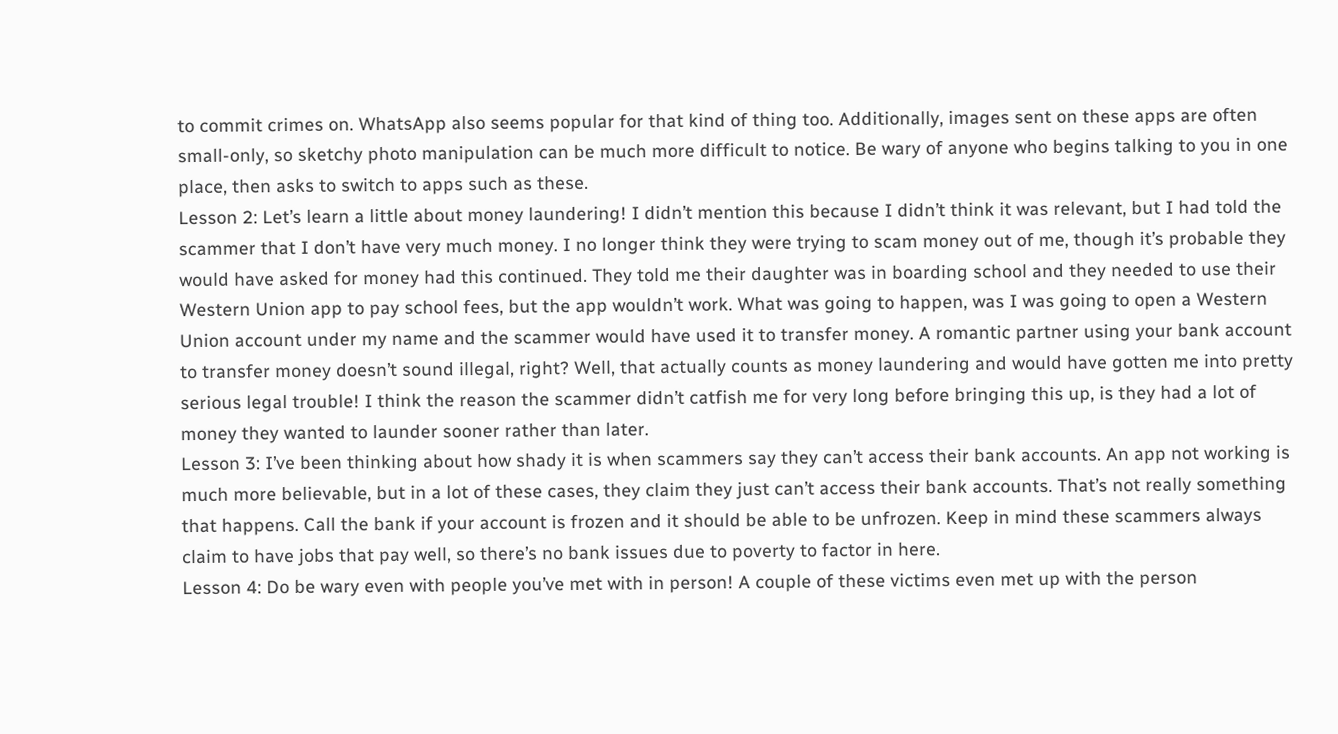to commit crimes on. WhatsApp also seems popular for that kind of thing too. Additionally, images sent on these apps are often small-only, so sketchy photo manipulation can be much more difficult to notice. Be wary of anyone who begins talking to you in one place, then asks to switch to apps such as these.
Lesson 2: Let’s learn a little about money laundering! I didn’t mention this because I didn’t think it was relevant, but I had told the scammer that I don’t have very much money. I no longer think they were trying to scam money out of me, though it’s probable they would have asked for money had this continued. They told me their daughter was in boarding school and they needed to use their Western Union app to pay school fees, but the app wouldn’t work. What was going to happen, was I was going to open a Western Union account under my name and the scammer would have used it to transfer money. A romantic partner using your bank account to transfer money doesn’t sound illegal, right? Well, that actually counts as money laundering and would have gotten me into pretty serious legal trouble! I think the reason the scammer didn’t catfish me for very long before bringing this up, is they had a lot of money they wanted to launder sooner rather than later.
Lesson 3: I’ve been thinking about how shady it is when scammers say they can’t access their bank accounts. An app not working is much more believable, but in a lot of these cases, they claim they just can’t access their bank accounts. That’s not really something that happens. Call the bank if your account is frozen and it should be able to be unfrozen. Keep in mind these scammers always claim to have jobs that pay well, so there’s no bank issues due to poverty to factor in here.
Lesson 4: Do be wary even with people you’ve met with in person! A couple of these victims even met up with the person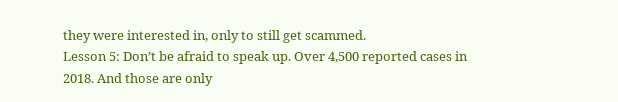they were interested in, only to still get scammed.
Lesson 5: Don’t be afraid to speak up. Over 4,500 reported cases in 2018. And those are only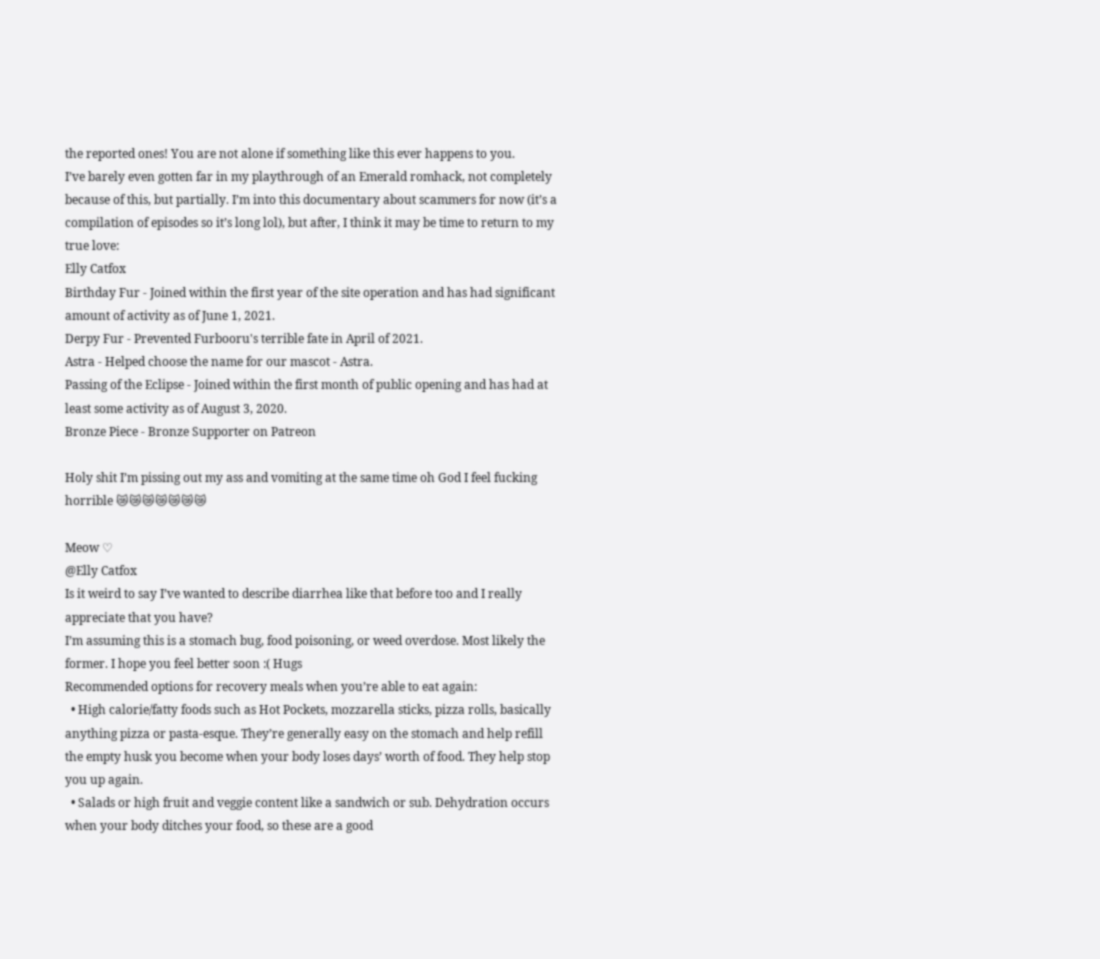the reported ones! You are not alone if something like this ever happens to you.
I’ve barely even gotten far in my playthrough of an Emerald romhack, not completely because of this, but partially. I’m into this documentary about scammers for now (it’s a compilation of episodes so it’s long lol), but after, I think it may be time to return to my true love:
Elly Catfox
Birthday Fur - Joined within the first year of the site operation and has had significant amount of activity as of June 1, 2021.
Derpy Fur - Prevented Furbooru's terrible fate in April of 2021.
Astra - Helped choose the name for our mascot - Astra.
Passing of the Eclipse - Joined within the first month of public opening and has had at least some activity as of August 3, 2020.
Bronze Piece - Bronze Supporter on Patreon

Holy shit I’m pissing out my ass and vomiting at the same time oh God I feel fucking horrible 😿😿😿😿😿😿😿

Meow ♡
@Elly Catfox
Is it weird to say I’ve wanted to describe diarrhea like that before too and I really appreciate that you have?
I’m assuming this is a stomach bug, food poisoning, or weed overdose. Most likely the former. I hope you feel better soon :( Hugs
Recommended options for recovery meals when you’re able to eat again:
  • High calorie/fatty foods such as Hot Pockets, mozzarella sticks, pizza rolls, basically anything pizza or pasta-esque. They’re generally easy on the stomach and help refill the empty husk you become when your body loses days’ worth of food. They help stop you up again.
  • Salads or high fruit and veggie content like a sandwich or sub. Dehydration occurs when your body ditches your food, so these are a good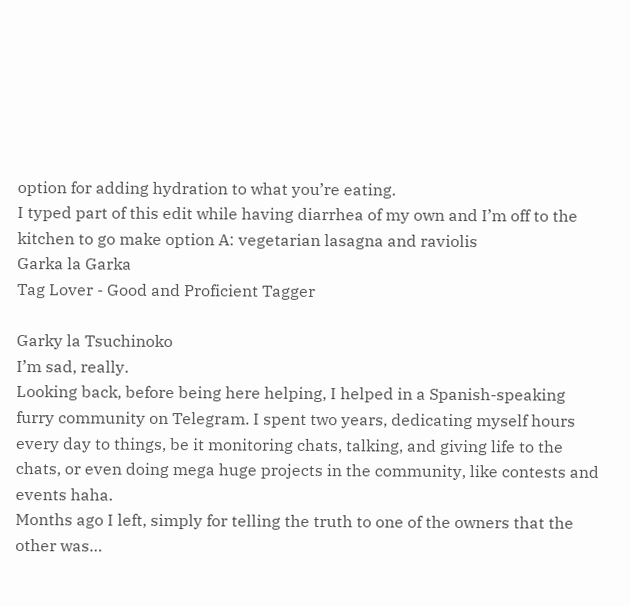option for adding hydration to what you’re eating.
I typed part of this edit while having diarrhea of my own and I’m off to the kitchen to go make option A: vegetarian lasagna and raviolis
Garka la Garka
Tag Lover - Good and Proficient Tagger

Garky la Tsuchinoko
I’m sad, really.
Looking back, before being here helping, I helped in a Spanish-speaking furry community on Telegram. I spent two years, dedicating myself hours every day to things, be it monitoring chats, talking, and giving life to the chats, or even doing mega huge projects in the community, like contests and events haha.
Months ago I left, simply for telling the truth to one of the owners that the other was…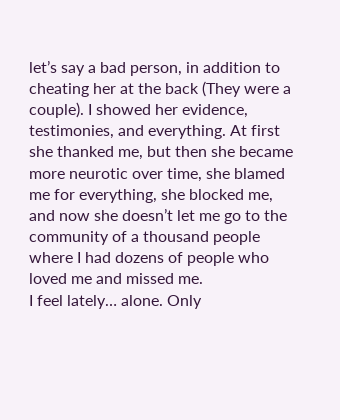let’s say a bad person, in addition to cheating her at the back (They were a couple). I showed her evidence, testimonies, and everything. At first she thanked me, but then she became more neurotic over time, she blamed me for everything, she blocked me, and now she doesn’t let me go to the community of a thousand people where I had dozens of people who loved me and missed me.
I feel lately… alone. Only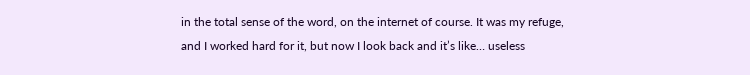in the total sense of the word, on the internet of course. It was my refuge, and I worked hard for it, but now I look back and it’s like… useless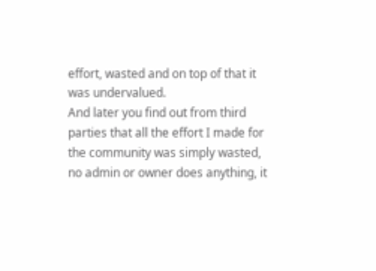effort, wasted and on top of that it was undervalued.
And later you find out from third parties that all the effort I made for the community was simply wasted, no admin or owner does anything, it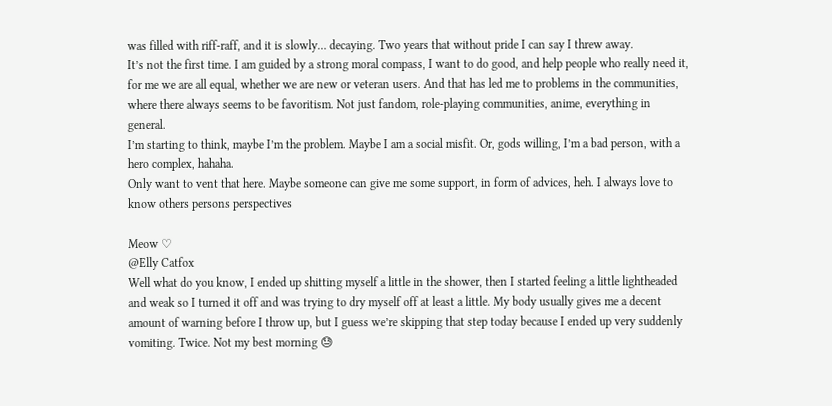was filled with riff-raff, and it is slowly… decaying. Two years that without pride I can say I threw away.
It’s not the first time. I am guided by a strong moral compass, I want to do good, and help people who really need it, for me we are all equal, whether we are new or veteran users. And that has led me to problems in the communities, where there always seems to be favoritism. Not just fandom, role-playing communities, anime, everything in general.
I’m starting to think, maybe I’m the problem. Maybe I am a social misfit. Or, gods willing, I’m a bad person, with a hero complex, hahaha.
Only want to vent that here. Maybe someone can give me some support, in form of advices, heh. I always love to know others persons perspectives

Meow ♡
@Elly Catfox
Well what do you know, I ended up shitting myself a little in the shower, then I started feeling a little lightheaded and weak so I turned it off and was trying to dry myself off at least a little. My body usually gives me a decent amount of warning before I throw up, but I guess we’re skipping that step today because I ended up very suddenly vomiting. Twice. Not my best morning 😓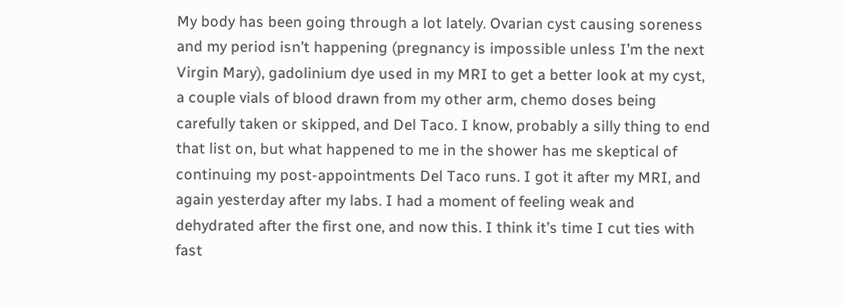My body has been going through a lot lately. Ovarian cyst causing soreness and my period isn’t happening (pregnancy is impossible unless I’m the next Virgin Mary), gadolinium dye used in my MRI to get a better look at my cyst, a couple vials of blood drawn from my other arm, chemo doses being carefully taken or skipped, and Del Taco. I know, probably a silly thing to end that list on, but what happened to me in the shower has me skeptical of continuing my post-appointments Del Taco runs. I got it after my MRI, and again yesterday after my labs. I had a moment of feeling weak and dehydrated after the first one, and now this. I think it’s time I cut ties with fast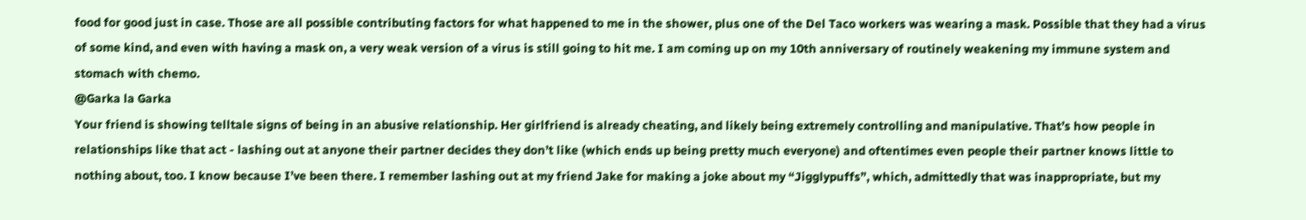food for good just in case. Those are all possible contributing factors for what happened to me in the shower, plus one of the Del Taco workers was wearing a mask. Possible that they had a virus of some kind, and even with having a mask on, a very weak version of a virus is still going to hit me. I am coming up on my 10th anniversary of routinely weakening my immune system and stomach with chemo.
@Garka la Garka
Your friend is showing telltale signs of being in an abusive relationship. Her girlfriend is already cheating, and likely being extremely controlling and manipulative. That’s how people in relationships like that act - lashing out at anyone their partner decides they don’t like (which ends up being pretty much everyone) and oftentimes even people their partner knows little to nothing about, too. I know because I’ve been there. I remember lashing out at my friend Jake for making a joke about my “Jigglypuffs”, which, admittedly that was inappropriate, but my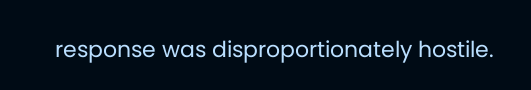response was disproportionately hostile.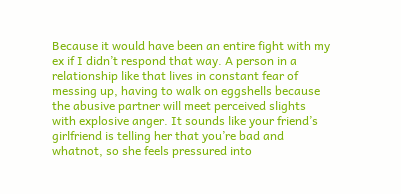Because it would have been an entire fight with my ex if I didn’t respond that way. A person in a relationship like that lives in constant fear of messing up, having to walk on eggshells because the abusive partner will meet perceived slights with explosive anger. It sounds like your friend’s girlfriend is telling her that you’re bad and whatnot, so she feels pressured into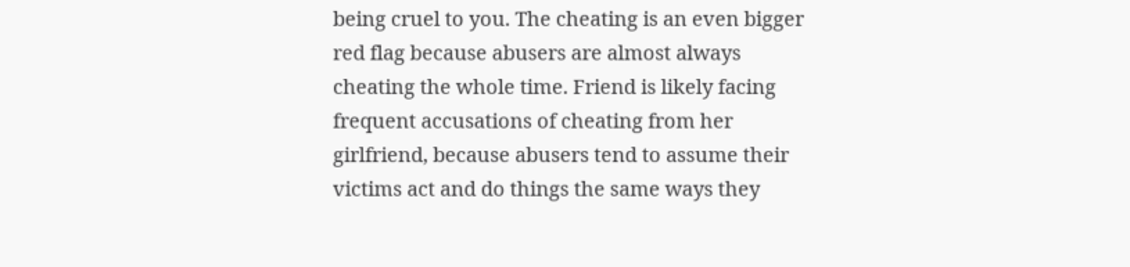being cruel to you. The cheating is an even bigger red flag because abusers are almost always cheating the whole time. Friend is likely facing frequent accusations of cheating from her girlfriend, because abusers tend to assume their victims act and do things the same ways they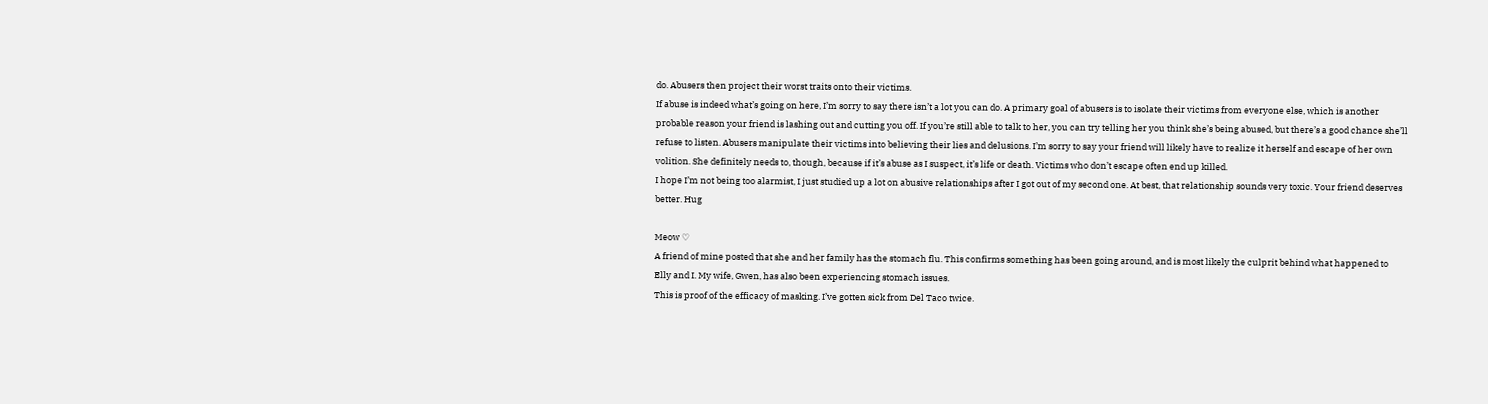do. Abusers then project their worst traits onto their victims.
If abuse is indeed what’s going on here, I’m sorry to say there isn’t a lot you can do. A primary goal of abusers is to isolate their victims from everyone else, which is another probable reason your friend is lashing out and cutting you off. If you’re still able to talk to her, you can try telling her you think she’s being abused, but there’s a good chance she’ll refuse to listen. Abusers manipulate their victims into believing their lies and delusions. I’m sorry to say your friend will likely have to realize it herself and escape of her own volition. She definitely needs to, though, because if it’s abuse as I suspect, it’s life or death. Victims who don’t escape often end up killed.
I hope I’m not being too alarmist, I just studied up a lot on abusive relationships after I got out of my second one. At best, that relationship sounds very toxic. Your friend deserves better. Hug

Meow ♡
A friend of mine posted that she and her family has the stomach flu. This confirms something has been going around, and is most likely the culprit behind what happened to Elly and I. My wife, Gwen, has also been experiencing stomach issues.
This is proof of the efficacy of masking. I’ve gotten sick from Del Taco twice.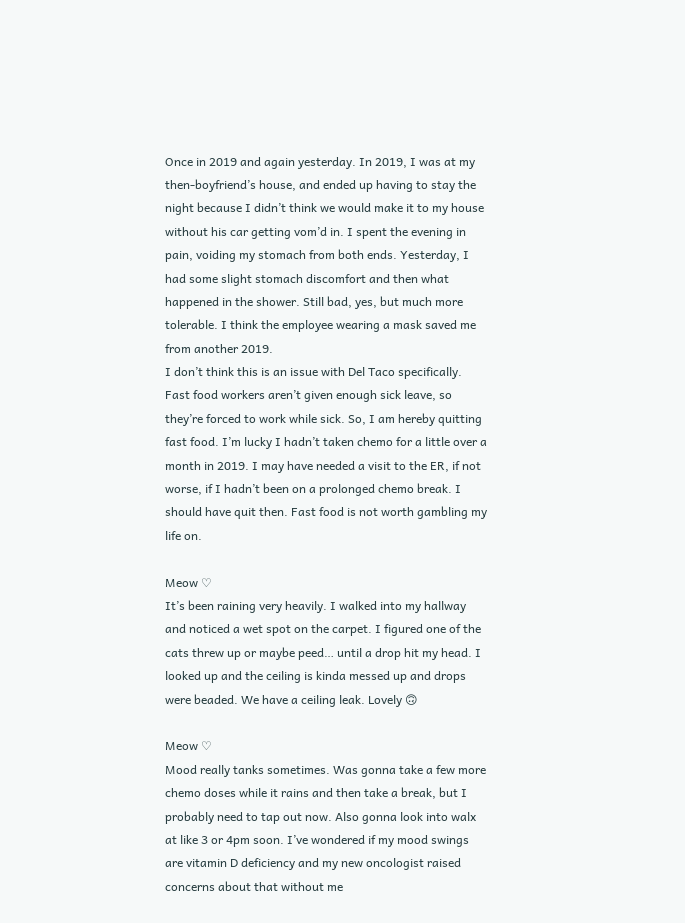Once in 2019 and again yesterday. In 2019, I was at my then-boyfriend’s house, and ended up having to stay the night because I didn’t think we would make it to my house without his car getting vom’d in. I spent the evening in pain, voiding my stomach from both ends. Yesterday, I had some slight stomach discomfort and then what happened in the shower. Still bad, yes, but much more tolerable. I think the employee wearing a mask saved me from another 2019.
I don’t think this is an issue with Del Taco specifically. Fast food workers aren’t given enough sick leave, so they’re forced to work while sick. So, I am hereby quitting fast food. I’m lucky I hadn’t taken chemo for a little over a month in 2019. I may have needed a visit to the ER, if not worse, if I hadn’t been on a prolonged chemo break. I should have quit then. Fast food is not worth gambling my life on.

Meow ♡
It’s been raining very heavily. I walked into my hallway and noticed a wet spot on the carpet. I figured one of the cats threw up or maybe peed… until a drop hit my head. I looked up and the ceiling is kinda messed up and drops were beaded. We have a ceiling leak. Lovely 🙃

Meow ♡
Mood really tanks sometimes. Was gonna take a few more chemo doses while it rains and then take a break, but I probably need to tap out now. Also gonna look into walx at like 3 or 4pm soon. I’ve wondered if my mood swings are vitamin D deficiency and my new oncologist raised concerns about that without me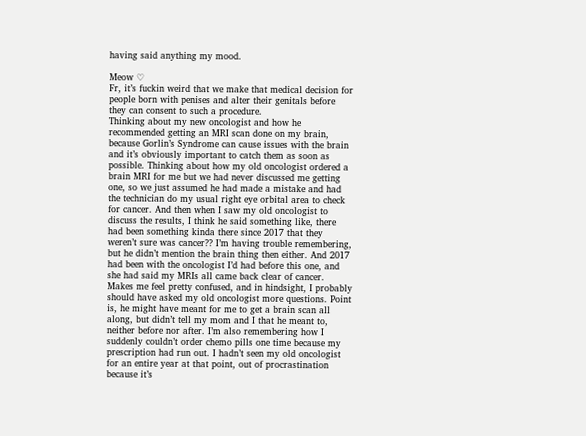having said anything my mood.

Meow ♡
Fr, it’s fuckin weird that we make that medical decision for people born with penises and alter their genitals before they can consent to such a procedure.
Thinking about my new oncologist and how he recommended getting an MRI scan done on my brain, because Gorlin’s Syndrome can cause issues with the brain and it’s obviously important to catch them as soon as possible. Thinking about how my old oncologist ordered a brain MRI for me but we had never discussed me getting one, so we just assumed he had made a mistake and had the technician do my usual right eye orbital area to check for cancer. And then when I saw my old oncologist to discuss the results, I think he said something like, there had been something kinda there since 2017 that they weren’t sure was cancer?? I’m having trouble remembering, but he didn’t mention the brain thing then either. And 2017 had been with the oncologist I’d had before this one, and she had said my MRIs all came back clear of cancer.
Makes me feel pretty confused, and in hindsight, I probably should have asked my old oncologist more questions. Point is, he might have meant for me to get a brain scan all along, but didn’t tell my mom and I that he meant to, neither before nor after. I’m also remembering how I suddenly couldn’t order chemo pills one time because my prescription had run out. I hadn’t seen my old oncologist for an entire year at that point, out of procrastination because it’s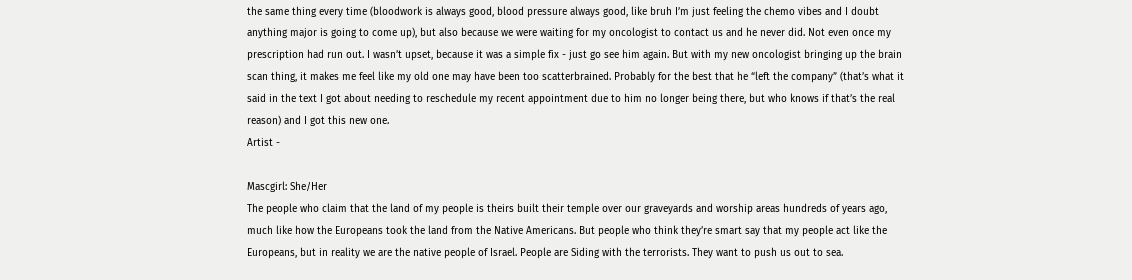the same thing every time (bloodwork is always good, blood pressure always good, like bruh I’m just feeling the chemo vibes and I doubt anything major is going to come up), but also because we were waiting for my oncologist to contact us and he never did. Not even once my prescription had run out. I wasn’t upset, because it was a simple fix - just go see him again. But with my new oncologist bringing up the brain scan thing, it makes me feel like my old one may have been too scatterbrained. Probably for the best that he “left the company” (that’s what it said in the text I got about needing to reschedule my recent appointment due to him no longer being there, but who knows if that’s the real reason) and I got this new one.
Artist -

Mascgirl: She/Her
The people who claim that the land of my people is theirs built their temple over our graveyards and worship areas hundreds of years ago, much like how the Europeans took the land from the Native Americans. But people who think they’re smart say that my people act like the Europeans, but in reality we are the native people of Israel. People are Siding with the terrorists. They want to push us out to sea.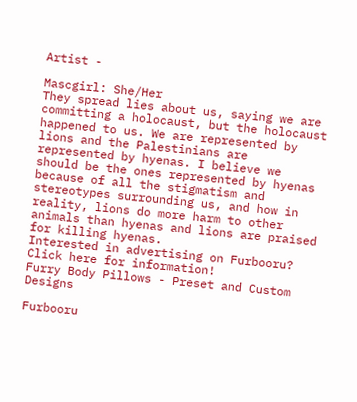Artist -

Mascgirl: She/Her
They spread lies about us, saying we are committing a holocaust, but the holocaust happened to us. We are represented by lions and the Palestinians are represented by hyenas. I believe we should be the ones represented by hyenas because of all the stigmatism and stereotypes surrounding us, and how in reality, lions do more harm to other animals than hyenas and lions are praised for killing hyenas.
Interested in advertising on Furbooru? Click here for information!
Furry Body Pillows - Preset and Custom Designs

Furbooru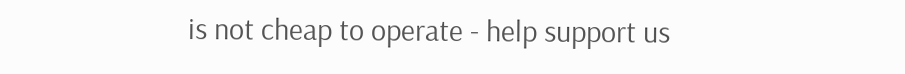is not cheap to operate - help support us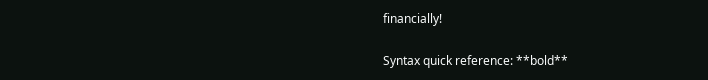financially!

Syntax quick reference: **bold**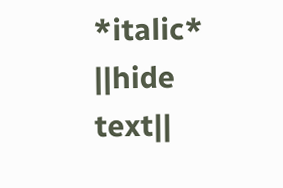*italic* ||hide text||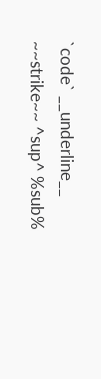`code` __underline__ ~~strike~~ ^sup^ %sub%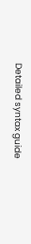Detailed syntax guide